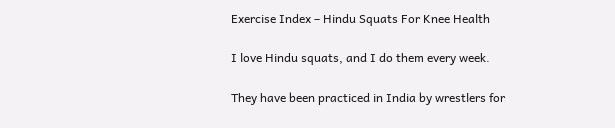Exercise Index – Hindu Squats For Knee Health

I love Hindu squats, and I do them every week.

They have been practiced in India by wrestlers for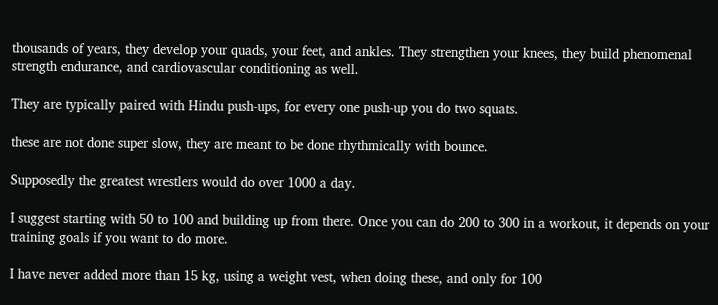thousands of years, they develop your quads, your feet, and ankles. They strengthen your knees, they build phenomenal strength endurance, and cardiovascular conditioning as well.

They are typically paired with Hindu push-ups, for every one push-up you do two squats.

these are not done super slow, they are meant to be done rhythmically with bounce.

Supposedly the greatest wrestlers would do over 1000 a day.

I suggest starting with 50 to 100 and building up from there. Once you can do 200 to 300 in a workout, it depends on your training goals if you want to do more.

I have never added more than 15 kg, using a weight vest, when doing these, and only for 100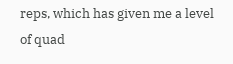reps, which has given me a level of quad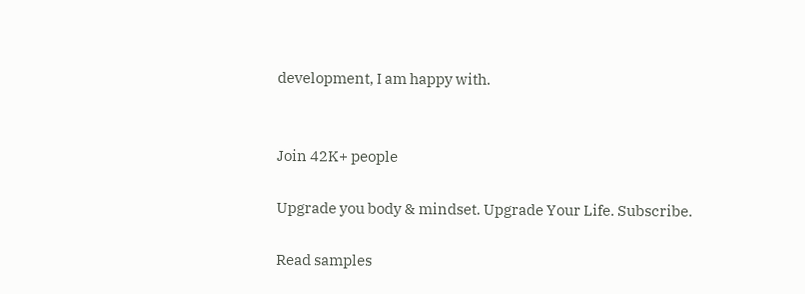development, I am happy with.


Join 42K+ people

Upgrade you body & mindset. Upgrade Your Life. Subscribe.

Read samples